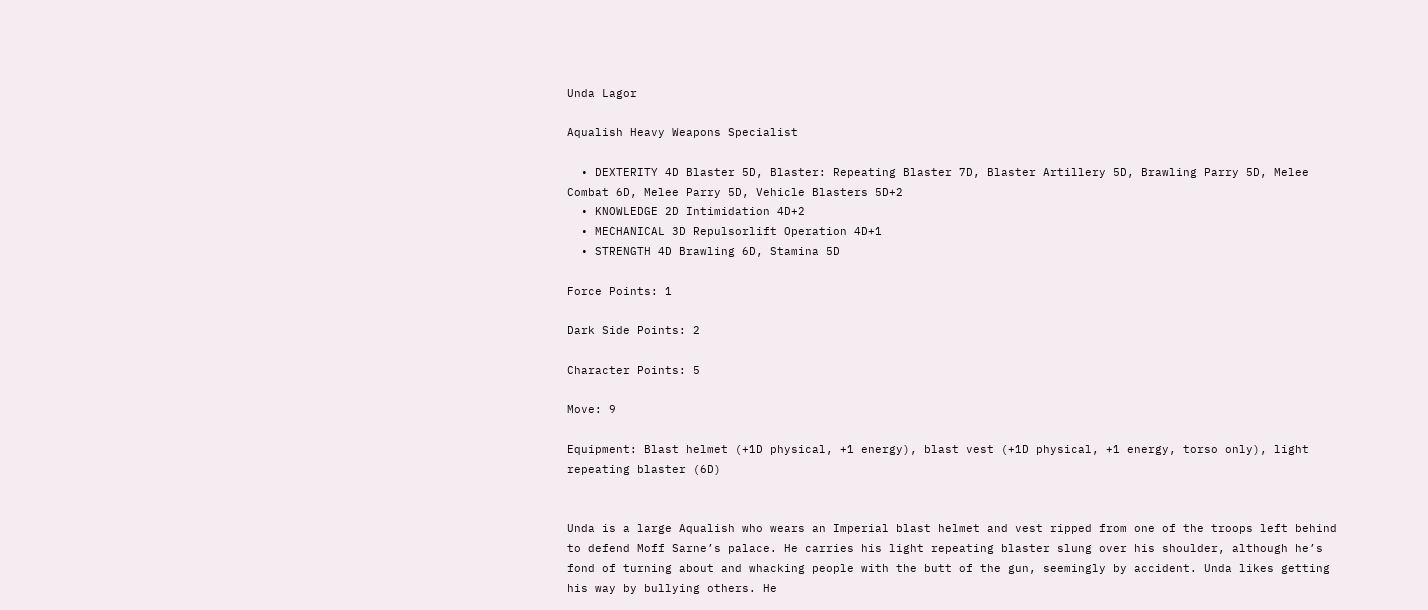Unda Lagor

Aqualish Heavy Weapons Specialist

  • DEXTERITY 4D Blaster 5D, Blaster: Repeating Blaster 7D, Blaster Artillery 5D, Brawling Parry 5D, Melee Combat 6D, Melee Parry 5D, Vehicle Blasters 5D+2
  • KNOWLEDGE 2D Intimidation 4D+2
  • MECHANICAL 3D Repulsorlift Operation 4D+1
  • STRENGTH 4D Brawling 6D, Stamina 5D

Force Points: 1

Dark Side Points: 2

Character Points: 5

Move: 9

Equipment: Blast helmet (+1D physical, +1 energy), blast vest (+1D physical, +1 energy, torso only), light repeating blaster (6D)


Unda is a large Aqualish who wears an Imperial blast helmet and vest ripped from one of the troops left behind to defend Moff Sarne’s palace. He carries his light repeating blaster slung over his shoulder, although he’s fond of turning about and whacking people with the butt of the gun, seemingly by accident. Unda likes getting his way by bullying others. He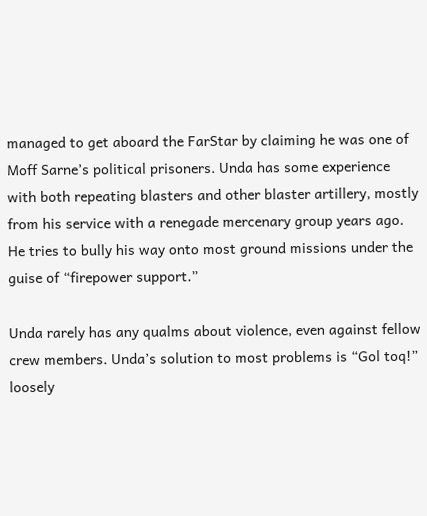managed to get aboard the FarStar by claiming he was one of Moff Sarne’s political prisoners. Unda has some experience with both repeating blasters and other blaster artillery, mostly from his service with a renegade mercenary group years ago. He tries to bully his way onto most ground missions under the guise of “firepower support.”

Unda rarely has any qualms about violence, even against fellow crew members. Unda’s solution to most problems is “Gol toq!” loosely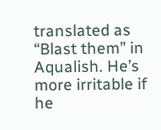translated as “Blast them” in Aqualish. He’s more irritable if he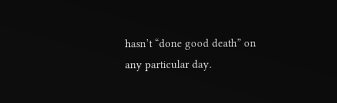hasn’t “done good death” on any particular day.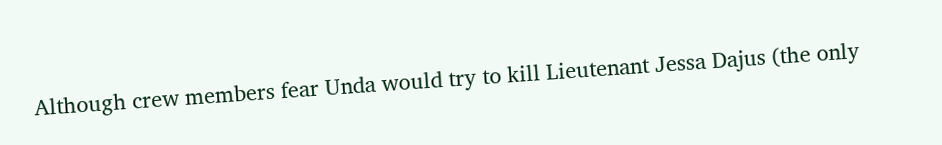Although crew members fear Unda would try to kill Lieutenant Jessa Dajus (the only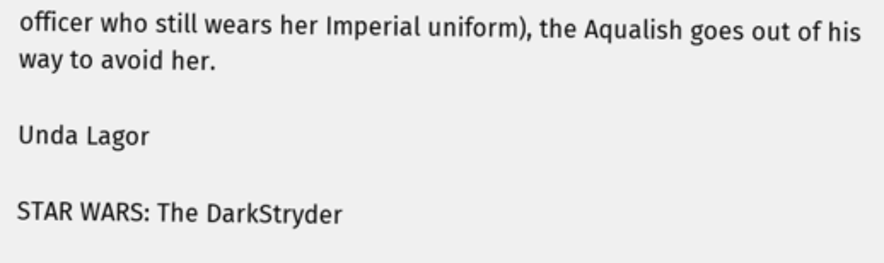officer who still wears her Imperial uniform), the Aqualish goes out of his way to avoid her.

Unda Lagor

STAR WARS: The DarkStryder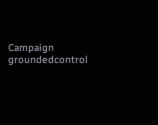Campaign groundedcontrol